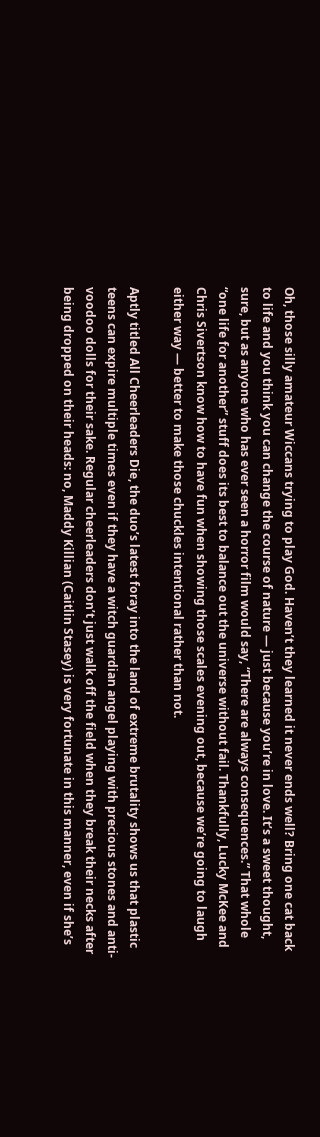Oh, those silly amateur Wiccans trying to play God. Haven’t they learned it never ends well? Bring one cat back to life and you think you can change the course of nature — just because you’re in love. It’s a sweet thought, sure, but as anyone who has ever seen a horror film would say, “There are always consequences.” That whole “one life for another” stuff does its best to balance out the universe without fail. Thankfully, Lucky McKee and Chris Sivertson know how to have fun when showing those scales evening out, because we’re going to laugh either way — better to make those chuckles intentional rather than not.

Aptly titled All Cheerleaders Die, the duo’s latest foray into the land of extreme brutality shows us that plastic teens can expire multiple times even if they have a witch guardian angel playing with precious stones and anti-voodoo dolls for their sake. Regular cheerleaders don’t just walk off the field when they break their necks after being dropped on their heads: no, Maddy Killian (Caitlin Stasey) is very fortunate in this manner, even if she’s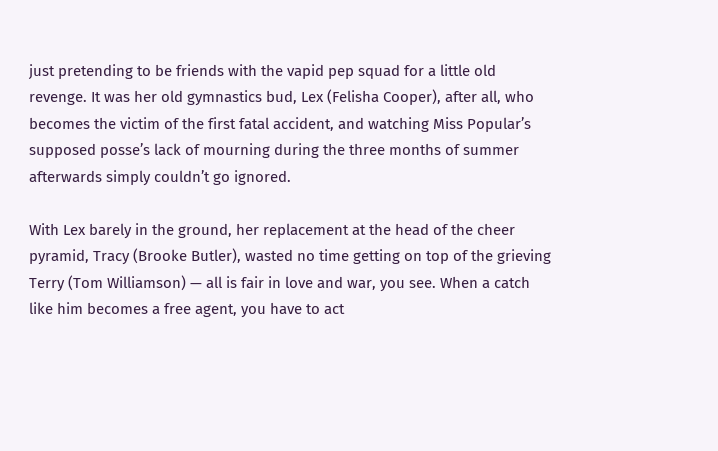just pretending to be friends with the vapid pep squad for a little old revenge. It was her old gymnastics bud, Lex (Felisha Cooper), after all, who becomes the victim of the first fatal accident, and watching Miss Popular’s supposed posse’s lack of mourning during the three months of summer afterwards simply couldn’t go ignored.

With Lex barely in the ground, her replacement at the head of the cheer pyramid, Tracy (Brooke Butler), wasted no time getting on top of the grieving Terry (Tom Williamson) — all is fair in love and war, you see. When a catch like him becomes a free agent, you have to act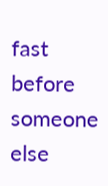fast before someone else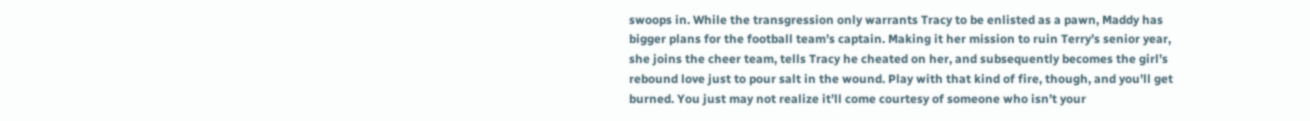swoops in. While the transgression only warrants Tracy to be enlisted as a pawn, Maddy has bigger plans for the football team’s captain. Making it her mission to ruin Terry’s senior year, she joins the cheer team, tells Tracy he cheated on her, and subsequently becomes the girl’s rebound love just to pour salt in the wound. Play with that kind of fire, though, and you’ll get burned. You just may not realize it’ll come courtesy of someone who isn’t your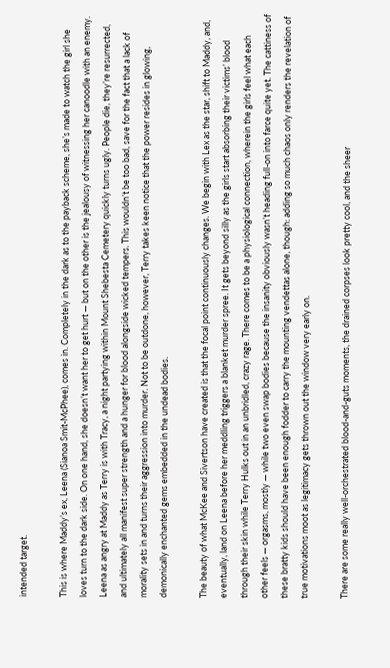intended target.

This is where Maddy’s ex, Leena (Sianoa Smit-McPhee), comes in. Completely in the dark as to the payback scheme, she’s made to watch the girl she loves turn to the dark side. On one hand, she doesn’t want her to get hurt — but on the other is the jealousy of witnessing her canoodle with an enemy. Leena as angry at Maddy as Terry is with Tracy, a night partying within Mount Shebesta Cemetery quickly turns ugly. People die, they’re resurrected, and ultimately all manifest super strength and a hunger for blood alongside wicked tempers. This wouldn’t be too bad, save for the fact that a lack of morality sets in and turns their aggression into murder. Not to be outdone, however, Terry takes keen notice that the power resides in glowing, demonically enchanted gems embedded in the undead bodies.

The beauty of what McKee and Sivertson have created is that the focal point continuously changes. We begin with Lex as the star, shift to Maddy, and, eventually, land on Leena before her meddling triggers a blanket murder spree. It gets beyond silly as the girls start absorbing their victims’ blood through their skin while Terry Hulks out in an unbridled, crazy rage. There comes to be a physiological connection, wherein the girls feel what each other feels — orgasms, mostly — while two even swap bodies because the insanity obviously wasn’t heading full-on into farce quite yet. The cattiness of these bratty kids should have been enough fodder to carry the mounting vendettas alone, though: adding so much chaos only renders the revelation of true motivations moot as legitimacy gets thrown out the window very early on.

There are some really well-orchestrated blood-and-guts moments, the drained corpses look pretty cool, and the sheer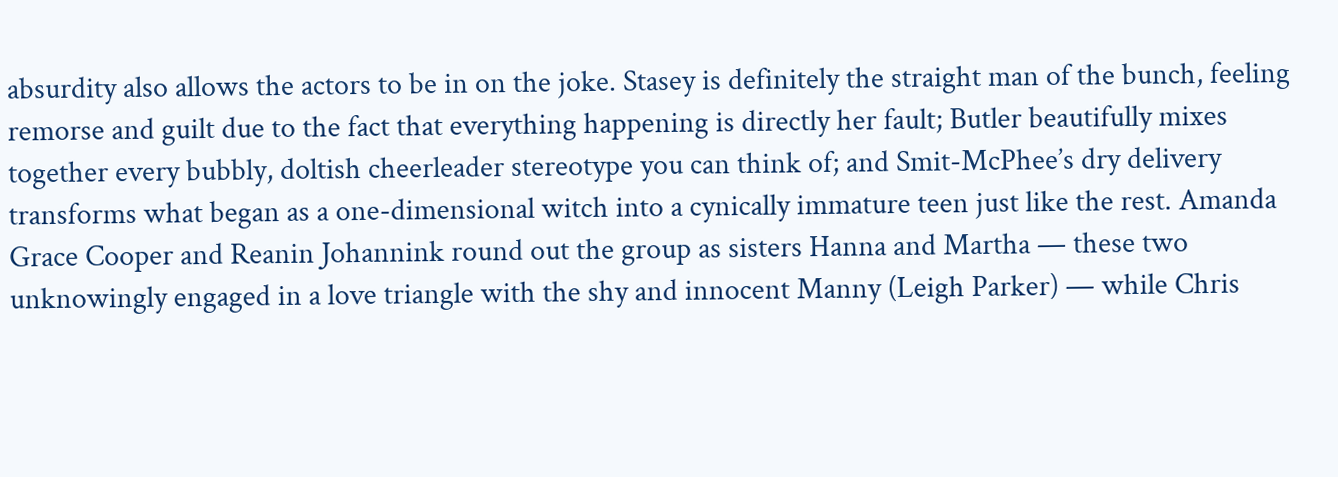absurdity also allows the actors to be in on the joke. Stasey is definitely the straight man of the bunch, feeling remorse and guilt due to the fact that everything happening is directly her fault; Butler beautifully mixes together every bubbly, doltish cheerleader stereotype you can think of; and Smit-McPhee’s dry delivery transforms what began as a one-dimensional witch into a cynically immature teen just like the rest. Amanda Grace Cooper and Reanin Johannink round out the group as sisters Hanna and Martha — these two unknowingly engaged in a love triangle with the shy and innocent Manny (Leigh Parker) — while Chris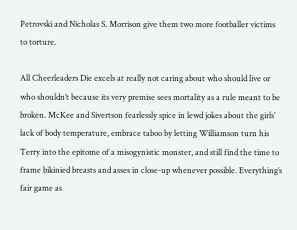Petrovski and Nicholas S. Morrison give them two more footballer victims to torture.

All Cheerleaders Die excels at really not caring about who should live or who shouldn’t because its very premise sees mortality as a rule meant to be broken. McKee and Sivertson fearlessly spice in lewd jokes about the girls’ lack of body temperature, embrace taboo by letting Williamson turn his Terry into the epitome of a misogynistic monster, and still find the time to frame bikinied breasts and asses in close-up whenever possible. Everything’s fair game as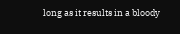long as it results in a bloody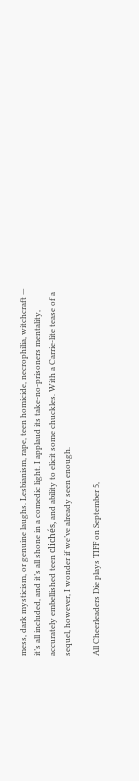mess, dark mysticism, or genuine laughs. Lesbianism, rape, teen homicide, necrophilia, witchcraft — it’s all included, and it’s all shone in a comedic light. I applaud its take-no-prisoners mentality, accurately embellished teen clichés, and ability to elicit some chuckles. With a Carrie-lite tease of a sequel, however, I wonder if we’ve already seen enough.

All Cheerleaders Die plays TIFF on September 5,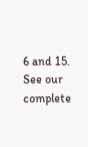6 and 15. See our complete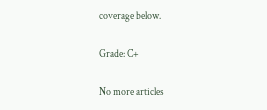coverage below.

Grade: C+

No more articles